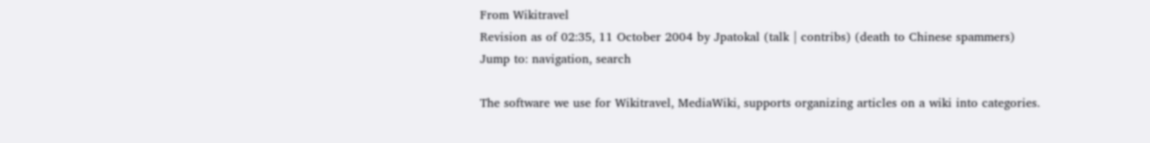From Wikitravel
Revision as of 02:35, 11 October 2004 by Jpatokal (talk | contribs) (death to Chinese spammers)
Jump to: navigation, search

The software we use for Wikitravel, MediaWiki, supports organizing articles on a wiki into categories.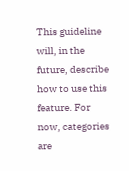This guideline will, in the future, describe how to use this feature. For now, categories are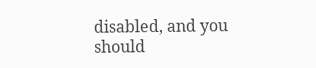disabled, and you should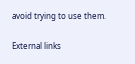avoid trying to use them.

External links